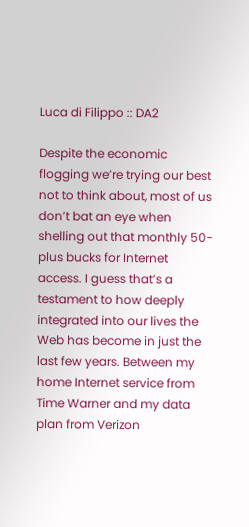Luca di Filippo :: DA2

Despite the economic flogging we’re trying our best not to think about, most of us don’t bat an eye when shelling out that monthly 50-plus bucks for Internet access. I guess that’s a testament to how deeply integrated into our lives the Web has become in just the last few years. Between my home Internet service from Time Warner and my data plan from Verizon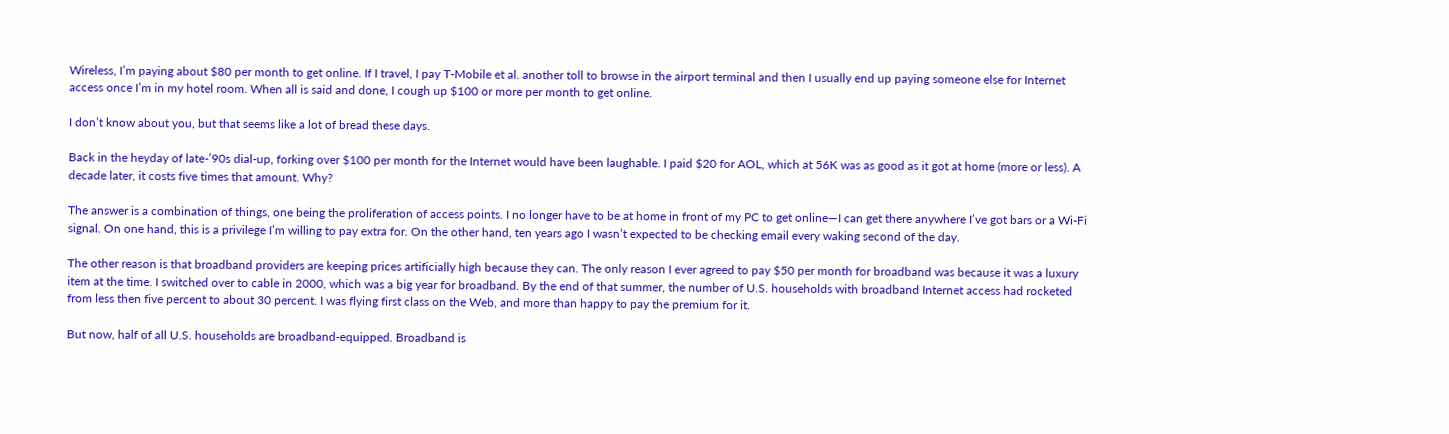Wireless, I’m paying about $80 per month to get online. If I travel, I pay T-Mobile et al. another toll to browse in the airport terminal and then I usually end up paying someone else for Internet access once I’m in my hotel room. When all is said and done, I cough up $100 or more per month to get online.

I don’t know about you, but that seems like a lot of bread these days.

Back in the heyday of late-’90s dial-up, forking over $100 per month for the Internet would have been laughable. I paid $20 for AOL, which at 56K was as good as it got at home (more or less). A decade later, it costs five times that amount. Why?

The answer is a combination of things, one being the proliferation of access points. I no longer have to be at home in front of my PC to get online—I can get there anywhere I’ve got bars or a Wi-Fi signal. On one hand, this is a privilege I’m willing to pay extra for. On the other hand, ten years ago I wasn’t expected to be checking email every waking second of the day.

The other reason is that broadband providers are keeping prices artificially high because they can. The only reason I ever agreed to pay $50 per month for broadband was because it was a luxury item at the time. I switched over to cable in 2000, which was a big year for broadband. By the end of that summer, the number of U.S. households with broadband Internet access had rocketed from less then five percent to about 30 percent. I was flying first class on the Web, and more than happy to pay the premium for it.

But now, half of all U.S. households are broadband-equipped. Broadband is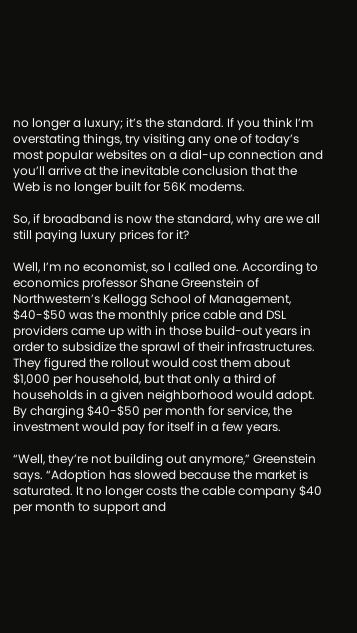no longer a luxury; it’s the standard. If you think I’m overstating things, try visiting any one of today’s most popular websites on a dial-up connection and you’ll arrive at the inevitable conclusion that the Web is no longer built for 56K modems.

So, if broadband is now the standard, why are we all still paying luxury prices for it?

Well, I’m no economist, so I called one. According to economics professor Shane Greenstein of Northwestern’s Kellogg School of Management, $40-$50 was the monthly price cable and DSL providers came up with in those build-out years in order to subsidize the sprawl of their infrastructures. They figured the rollout would cost them about $1,000 per household, but that only a third of households in a given neighborhood would adopt. By charging $40-$50 per month for service, the investment would pay for itself in a few years.

“Well, they’re not building out anymore,” Greenstein says. “Adoption has slowed because the market is saturated. It no longer costs the cable company $40 per month to support and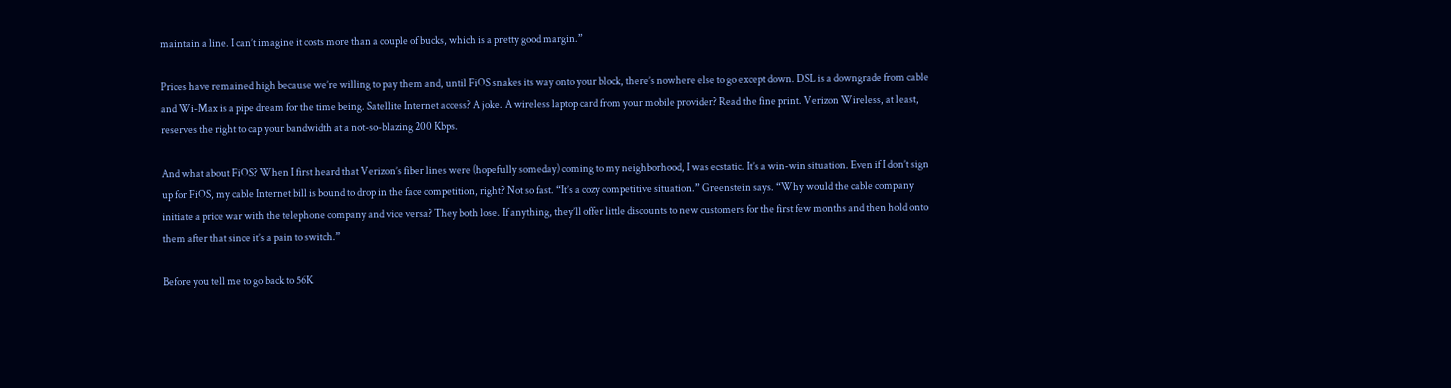maintain a line. I can’t imagine it costs more than a couple of bucks, which is a pretty good margin.”

Prices have remained high because we’re willing to pay them and, until FiOS snakes its way onto your block, there’s nowhere else to go except down. DSL is a downgrade from cable and Wi-Max is a pipe dream for the time being. Satellite Internet access? A joke. A wireless laptop card from your mobile provider? Read the fine print. Verizon Wireless, at least, reserves the right to cap your bandwidth at a not-so-blazing 200 Kbps.

And what about FiOS? When I first heard that Verizon’s fiber lines were (hopefully someday) coming to my neighborhood, I was ecstatic. It’s a win-win situation. Even if I don’t sign up for FiOS, my cable Internet bill is bound to drop in the face competition, right? Not so fast. “It’s a cozy competitive situation.” Greenstein says. “Why would the cable company initiate a price war with the telephone company and vice versa? They both lose. If anything, they’ll offer little discounts to new customers for the first few months and then hold onto them after that since it’s a pain to switch.”

Before you tell me to go back to 56K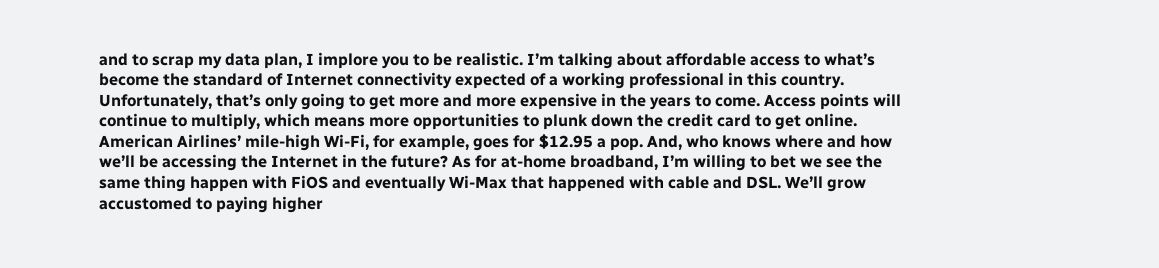and to scrap my data plan, I implore you to be realistic. I’m talking about affordable access to what’s become the standard of Internet connectivity expected of a working professional in this country. Unfortunately, that’s only going to get more and more expensive in the years to come. Access points will continue to multiply, which means more opportunities to plunk down the credit card to get online. American Airlines’ mile-high Wi-Fi, for example, goes for $12.95 a pop. And, who knows where and how we’ll be accessing the Internet in the future? As for at-home broadband, I’m willing to bet we see the same thing happen with FiOS and eventually Wi-Max that happened with cable and DSL. We’ll grow accustomed to paying higher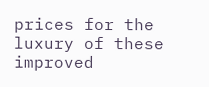prices for the luxury of these improved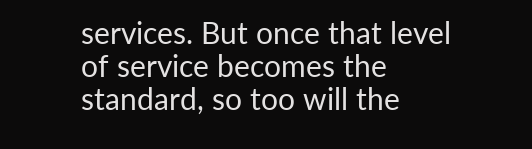services. But once that level of service becomes the standard, so too will the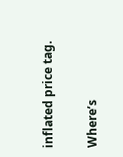inflated price tag.

Where’s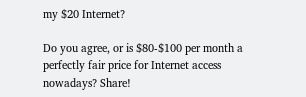my $20 Internet?

Do you agree, or is $80-$100 per month a perfectly fair price for Internet access nowadays? Share!